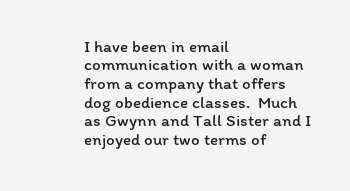I have been in email communication with a woman from a company that offers dog obedience classes.  Much as Gwynn and Tall Sister and I enjoyed our two terms of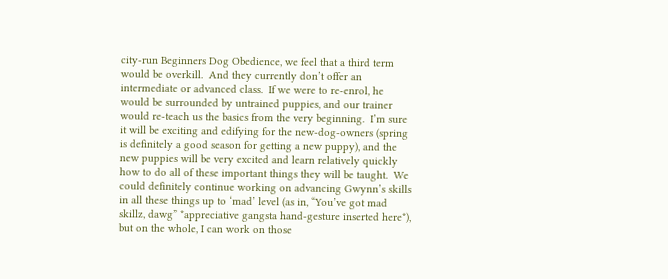city-run Beginners Dog Obedience, we feel that a third term would be overkill.  And they currently don’t offer an intermediate or advanced class.  If we were to re-enrol, he would be surrounded by untrained puppies, and our trainer would re-teach us the basics from the very beginning.  I’m sure it will be exciting and edifying for the new-dog-owners (spring is definitely a good season for getting a new puppy), and the new puppies will be very excited and learn relatively quickly how to do all of these important things they will be taught.  We could definitely continue working on advancing Gwynn’s skills in all these things up to ‘mad’ level (as in, “You’ve got mad skillz, dawg” *appreciative gangsta hand-gesture inserted here*), but on the whole, I can work on those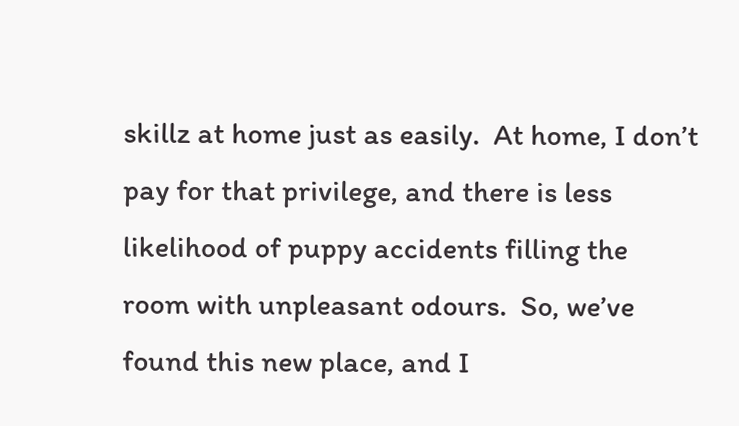skillz at home just as easily.  At home, I don’t pay for that privilege, and there is less likelihood of puppy accidents filling the room with unpleasant odours.  So, we’ve found this new place, and I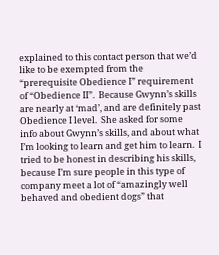explained to this contact person that we’d like to be exempted from the “prerequisite Obedience I” requirement of “Obedience II”.  Because Gwynn’s skills are nearly at ‘mad’, and are definitely past Obedience I level.  She asked for some info about Gwynn’s skills, and about what I’m looking to learn and get him to learn.  I tried to be honest in describing his skills, because I’m sure people in this type of company meet a lot of “amazingly well behaved and obedient dogs” that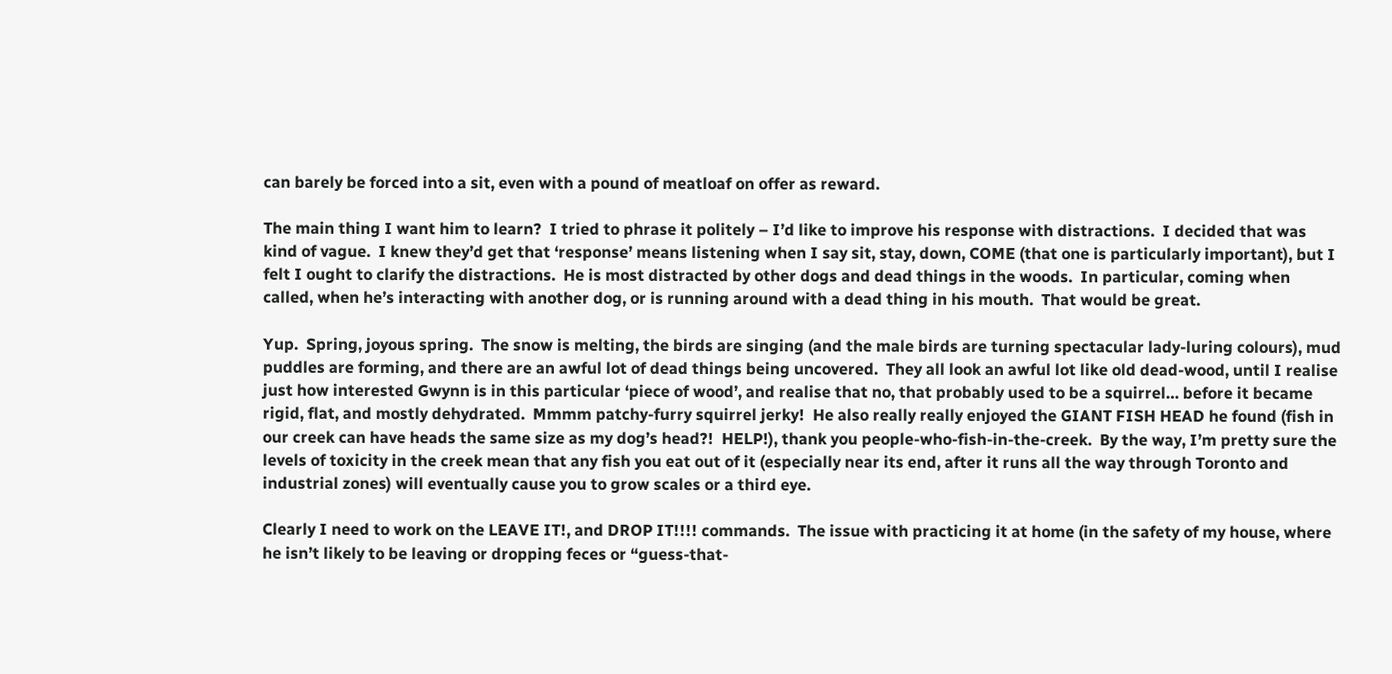can barely be forced into a sit, even with a pound of meatloaf on offer as reward.

The main thing I want him to learn?  I tried to phrase it politely – I’d like to improve his response with distractions.  I decided that was kind of vague.  I knew they’d get that ‘response’ means listening when I say sit, stay, down, COME (that one is particularly important), but I felt I ought to clarify the distractions.  He is most distracted by other dogs and dead things in the woods.  In particular, coming when called, when he’s interacting with another dog, or is running around with a dead thing in his mouth.  That would be great.

Yup.  Spring, joyous spring.  The snow is melting, the birds are singing (and the male birds are turning spectacular lady-luring colours), mud puddles are forming, and there are an awful lot of dead things being uncovered.  They all look an awful lot like old dead-wood, until I realise just how interested Gwynn is in this particular ‘piece of wood’, and realise that no, that probably used to be a squirrel… before it became rigid, flat, and mostly dehydrated.  Mmmm patchy-furry squirrel jerky!  He also really really enjoyed the GIANT FISH HEAD he found (fish in our creek can have heads the same size as my dog’s head?!  HELP!), thank you people-who-fish-in-the-creek.  By the way, I’m pretty sure the levels of toxicity in the creek mean that any fish you eat out of it (especially near its end, after it runs all the way through Toronto and industrial zones) will eventually cause you to grow scales or a third eye.

Clearly I need to work on the LEAVE IT!, and DROP IT!!!! commands.  The issue with practicing it at home (in the safety of my house, where he isn’t likely to be leaving or dropping feces or “guess-that-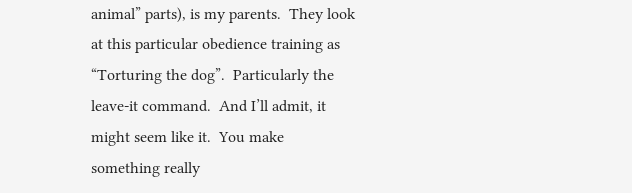animal” parts), is my parents.  They look at this particular obedience training as “Torturing the dog”.  Particularly the leave-it command.  And I’ll admit, it might seem like it.  You make something really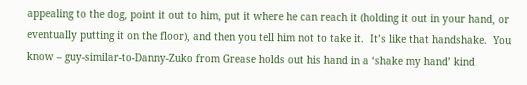appealing to the dog, point it out to him, put it where he can reach it (holding it out in your hand, or eventually putting it on the floor), and then you tell him not to take it.  It’s like that handshake.  You know – guy-similar-to-Danny-Zuko from Grease holds out his hand in a ‘shake my hand’ kind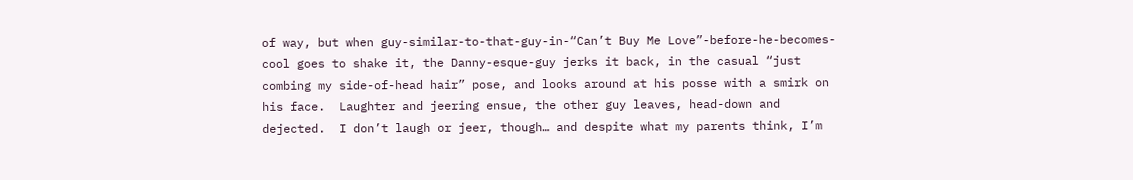of way, but when guy-similar-to-that-guy-in-“Can’t Buy Me Love”-before-he-becomes-cool goes to shake it, the Danny-esque-guy jerks it back, in the casual “just combing my side-of-head hair” pose, and looks around at his posse with a smirk on his face.  Laughter and jeering ensue, the other guy leaves, head-down and dejected.  I don’t laugh or jeer, though… and despite what my parents think, I’m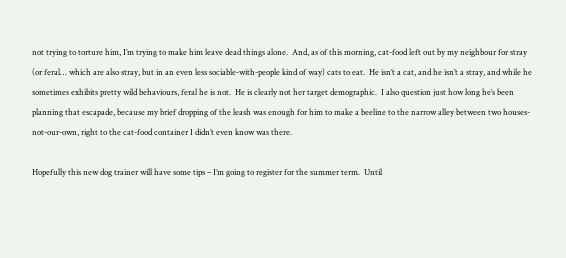not trying to torture him, I’m trying to make him leave dead things alone.  And, as of this morning, cat-food left out by my neighbour for stray (or feral… which are also stray, but in an even less sociable-with-people kind of way) cats to eat.  He isn’t a cat, and he isn’t a stray, and while he sometimes exhibits pretty wild behaviours, feral he is not.  He is clearly not her target demographic.  I also question just how long he’s been planning that escapade, because my brief dropping of the leash was enough for him to make a beeline to the narrow alley between two houses-not-our-own, right to the cat-food container I didn’t even know was there.

Hopefully this new dog trainer will have some tips – I’m going to register for the summer term.  Until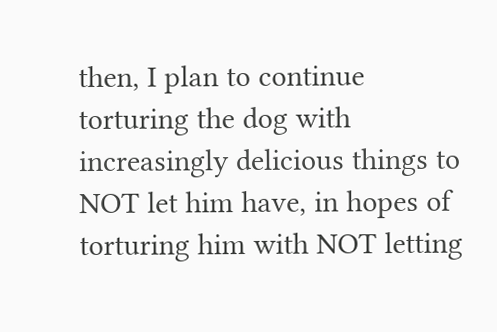then, I plan to continue torturing the dog with increasingly delicious things to NOT let him have, in hopes of torturing him with NOT letting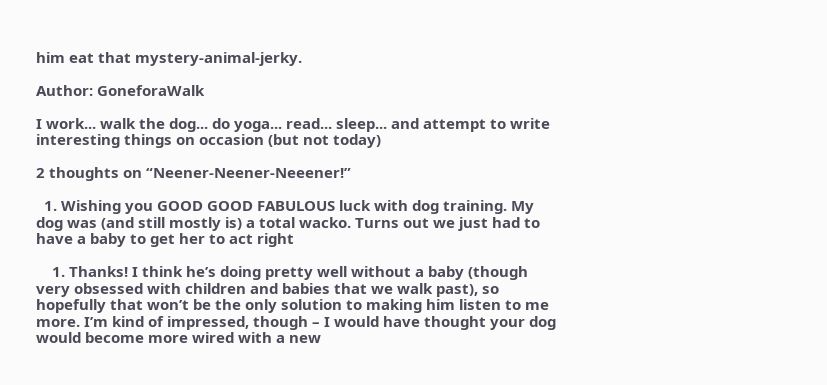him eat that mystery-animal-jerky.

Author: GoneforaWalk

I work... walk the dog... do yoga... read... sleep... and attempt to write interesting things on occasion (but not today)

2 thoughts on “Neener-Neener-Neeener!”

  1. Wishing you GOOD GOOD FABULOUS luck with dog training. My dog was (and still mostly is) a total wacko. Turns out we just had to have a baby to get her to act right

    1. Thanks! I think he’s doing pretty well without a baby (though very obsessed with children and babies that we walk past), so hopefully that won’t be the only solution to making him listen to me more. I’m kind of impressed, though – I would have thought your dog would become more wired with a new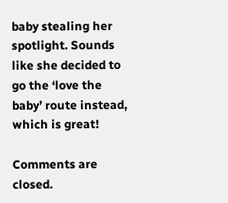baby stealing her spotlight. Sounds like she decided to go the ‘love the baby’ route instead, which is great!

Comments are closed.